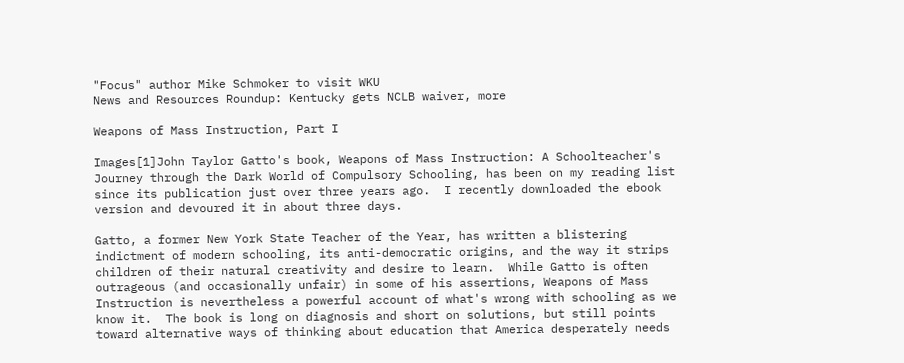"Focus" author Mike Schmoker to visit WKU
News and Resources Roundup: Kentucky gets NCLB waiver, more

Weapons of Mass Instruction, Part I

Images[1]John Taylor Gatto's book, Weapons of Mass Instruction: A Schoolteacher's Journey through the Dark World of Compulsory Schooling, has been on my reading list since its publication just over three years ago.  I recently downloaded the ebook version and devoured it in about three days.

Gatto, a former New York State Teacher of the Year, has written a blistering indictment of modern schooling, its anti-democratic origins, and the way it strips children of their natural creativity and desire to learn.  While Gatto is often outrageous (and occasionally unfair) in some of his assertions, Weapons of Mass Instruction is nevertheless a powerful account of what's wrong with schooling as we know it.  The book is long on diagnosis and short on solutions, but still points toward alternative ways of thinking about education that America desperately needs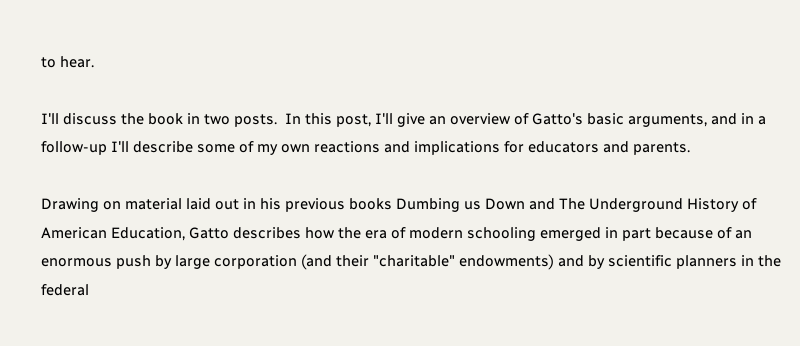to hear.

I'll discuss the book in two posts.  In this post, I'll give an overview of Gatto's basic arguments, and in a follow-up I'll describe some of my own reactions and implications for educators and parents.

Drawing on material laid out in his previous books Dumbing us Down and The Underground History of American Education, Gatto describes how the era of modern schooling emerged in part because of an enormous push by large corporation (and their "charitable" endowments) and by scientific planners in the federal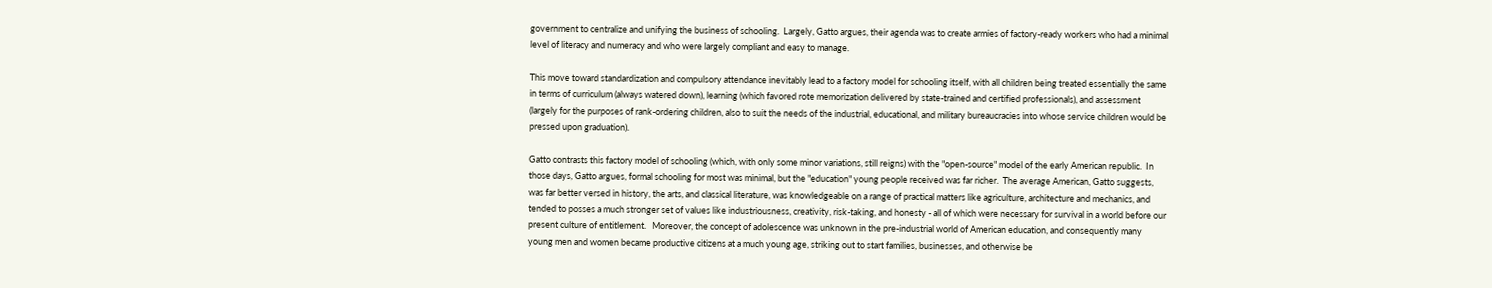government to centralize and unifying the business of schooling.  Largely, Gatto argues, their agenda was to create armies of factory-ready workers who had a minimal level of literacy and numeracy and who were largely compliant and easy to manage.

This move toward standardization and compulsory attendance inevitably lead to a factory model for schooling itself, with all children being treated essentially the same in terms of curriculum (always watered down), learning (which favored rote memorization delivered by state-trained and certified professionals), and assessment (largely for the purposes of rank-ordering children, also to suit the needs of the industrial, educational, and military bureaucracies into whose service children would be pressed upon graduation).

Gatto contrasts this factory model of schooling (which, with only some minor variations, still reigns) with the "open-source" model of the early American republic.  In those days, Gatto argues, formal schooling for most was minimal, but the "education" young people received was far richer.  The average American, Gatto suggests, was far better versed in history, the arts, and classical literature, was knowledgeable on a range of practical matters like agriculture, architecture and mechanics, and tended to posses a much stronger set of values like industriousness, creativity, risk-taking, and honesty - all of which were necessary for survival in a world before our present culture of entitlement.   Moreover, the concept of adolescence was unknown in the pre-industrial world of American education, and consequently many young men and women became productive citizens at a much young age, striking out to start families, businesses, and otherwise be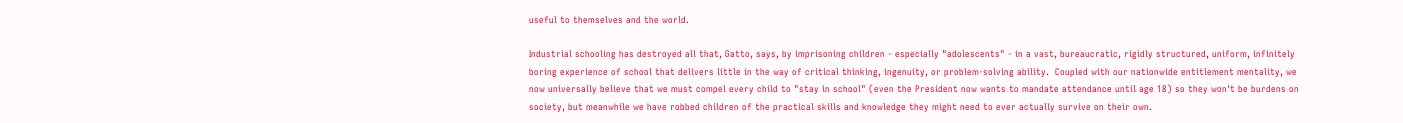useful to themselves and the world.

Industrial schooling has destroyed all that, Gatto, says, by imprisoning children - especially "adolescents" - in a vast, bureaucratic, rigidly structured, uniform, infinitely boring experience of school that delivers little in the way of critical thinking, ingenuity, or problem-solving ability.  Coupled with our nationwide entitlement mentality, we now universally believe that we must compel every child to "stay in school" (even the President now wants to mandate attendance until age 18) so they won't be burdens on society, but meanwhile we have robbed children of the practical skills and knowledge they might need to ever actually survive on their own.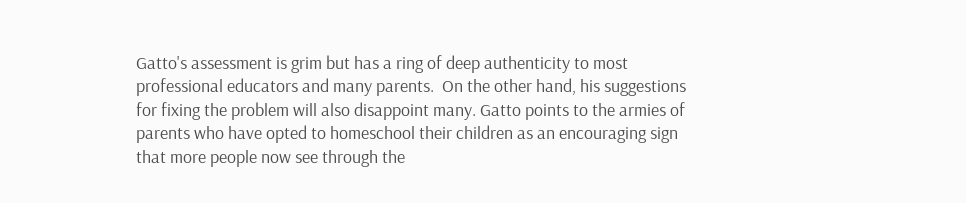Gatto's assessment is grim but has a ring of deep authenticity to most professional educators and many parents.  On the other hand, his suggestions for fixing the problem will also disappoint many. Gatto points to the armies of parents who have opted to homeschool their children as an encouraging sign that more people now see through the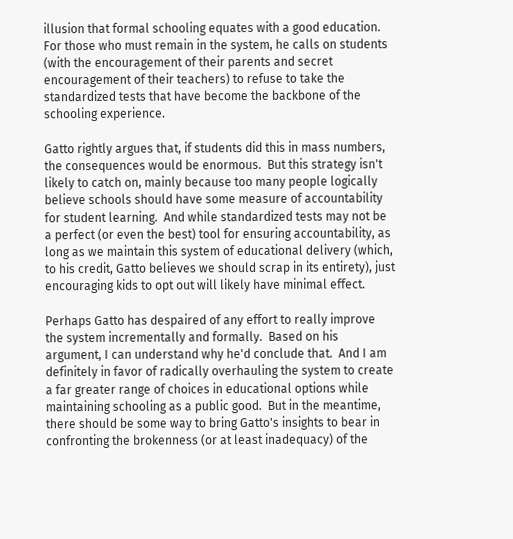illusion that formal schooling equates with a good education.  For those who must remain in the system, he calls on students (with the encouragement of their parents and secret encouragement of their teachers) to refuse to take the standardized tests that have become the backbone of the schooling experience.

Gatto rightly argues that, if students did this in mass numbers, the consequences would be enormous.  But this strategy isn't likely to catch on, mainly because too many people logically believe schools should have some measure of accountability for student learning.  And while standardized tests may not be a perfect (or even the best) tool for ensuring accountability, as long as we maintain this system of educational delivery (which, to his credit, Gatto believes we should scrap in its entirety), just encouraging kids to opt out will likely have minimal effect.

Perhaps Gatto has despaired of any effort to really improve the system incrementally and formally.  Based on his argument, I can understand why he'd conclude that.  And I am definitely in favor of radically overhauling the system to create a far greater range of choices in educational options while maintaining schooling as a public good.  But in the meantime, there should be some way to bring Gatto's insights to bear in confronting the brokenness (or at least inadequacy) of the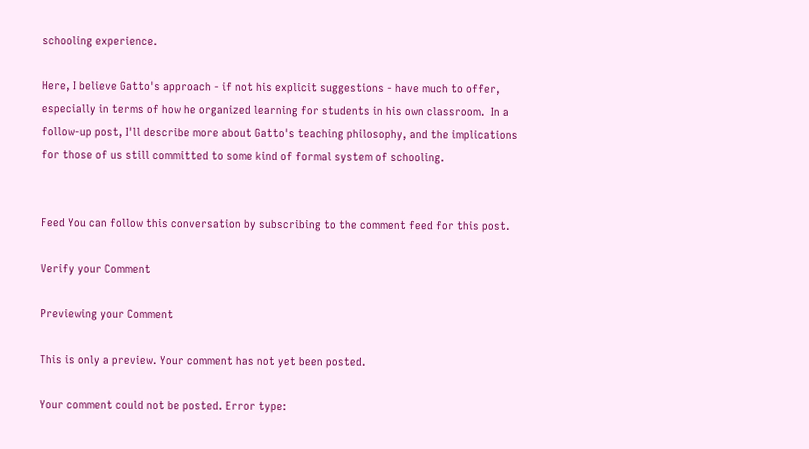schooling experience.

Here, I believe Gatto's approach - if not his explicit suggestions - have much to offer, especially in terms of how he organized learning for students in his own classroom.  In a follow-up post, I'll describe more about Gatto's teaching philosophy, and the implications for those of us still committed to some kind of formal system of schooling.


Feed You can follow this conversation by subscribing to the comment feed for this post.

Verify your Comment

Previewing your Comment

This is only a preview. Your comment has not yet been posted.

Your comment could not be posted. Error type: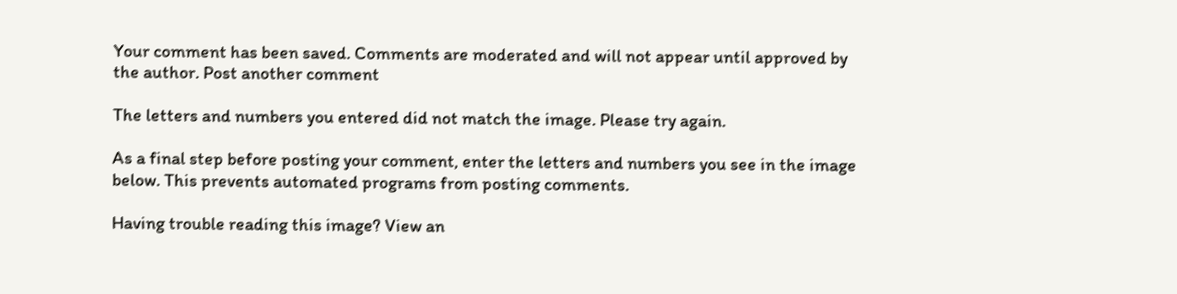Your comment has been saved. Comments are moderated and will not appear until approved by the author. Post another comment

The letters and numbers you entered did not match the image. Please try again.

As a final step before posting your comment, enter the letters and numbers you see in the image below. This prevents automated programs from posting comments.

Having trouble reading this image? View an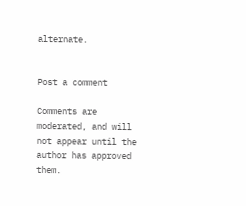alternate.


Post a comment

Comments are moderated, and will not appear until the author has approved them.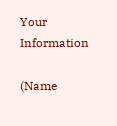Your Information

(Name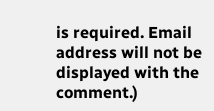is required. Email address will not be displayed with the comment.)